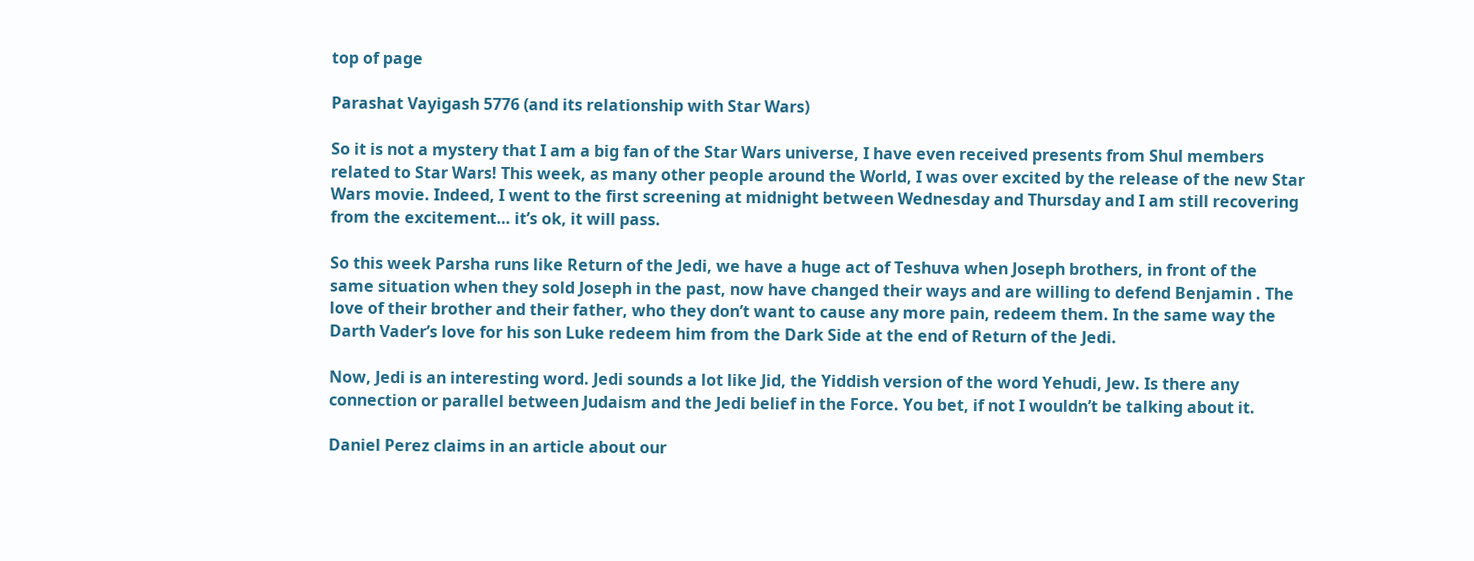top of page

Parashat Vayigash 5776 (and its relationship with Star Wars)

So it is not a mystery that I am a big fan of the Star Wars universe, I have even received presents from Shul members related to Star Wars! This week, as many other people around the World, I was over excited by the release of the new Star Wars movie. Indeed, I went to the first screening at midnight between Wednesday and Thursday and I am still recovering from the excitement… it’s ok, it will pass.

So this week Parsha runs like Return of the Jedi, we have a huge act of Teshuva when Joseph brothers, in front of the same situation when they sold Joseph in the past, now have changed their ways and are willing to defend Benjamin . The love of their brother and their father, who they don’t want to cause any more pain, redeem them. In the same way the Darth Vader’s love for his son Luke redeem him from the Dark Side at the end of Return of the Jedi.

Now, Jedi is an interesting word. Jedi sounds a lot like Jid, the Yiddish version of the word Yehudi, Jew. Is there any connection or parallel between Judaism and the Jedi belief in the Force. You bet, if not I wouldn’t be talking about it.

Daniel Perez claims in an article about our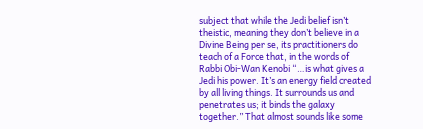subject that while the Jedi belief isn’t theistic, meaning they don’t believe in a Divine Being per se, its practitioners do teach of a Force that, in the words of Rabbi Obi-Wan Kenobi “…is what gives a Jedi his power. It’s an energy field created by all living things. It surrounds us and penetrates us; it binds the galaxy together.” That almost sounds like some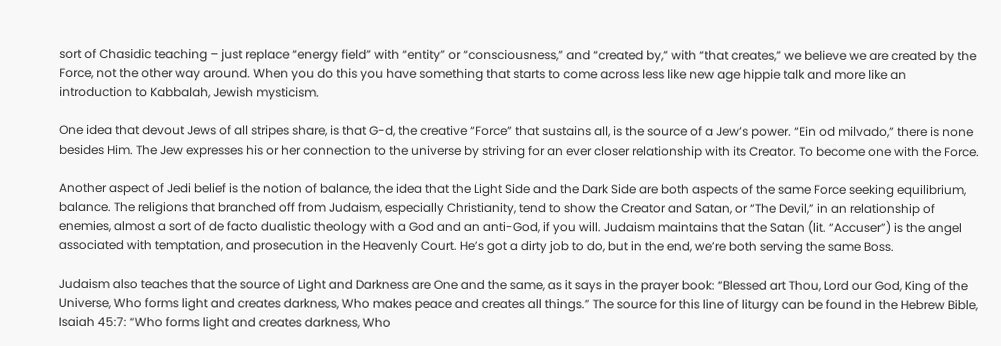sort of Chasidic teaching – just replace “energy field” with “entity” or “consciousness,” and “created by,” with “that creates,” we believe we are created by the Force, not the other way around. When you do this you have something that starts to come across less like new age hippie talk and more like an introduction to Kabbalah, Jewish mysticism.

One idea that devout Jews of all stripes share, is that G-d, the creative “Force” that sustains all, is the source of a Jew’s power. “Ein od milvado,” there is none besides Him. The Jew expresses his or her connection to the universe by striving for an ever closer relationship with its Creator. To become one with the Force.

Another aspect of Jedi belief is the notion of balance, the idea that the Light Side and the Dark Side are both aspects of the same Force seeking equilibrium, balance. The religions that branched off from Judaism, especially Christianity, tend to show the Creator and Satan, or “The Devil,” in an relationship of enemies, almost a sort of de facto dualistic theology with a God and an anti-God, if you will. Judaism maintains that the Satan (lit. “Accuser”) is the angel associated with temptation, and prosecution in the Heavenly Court. He’s got a dirty job to do, but in the end, we’re both serving the same Boss.

Judaism also teaches that the source of Light and Darkness are One and the same, as it says in the prayer book: “Blessed art Thou, Lord our God, King of the Universe, Who forms light and creates darkness, Who makes peace and creates all things.” The source for this line of liturgy can be found in the Hebrew Bible, Isaiah 45:7: “Who forms light and creates darkness, Who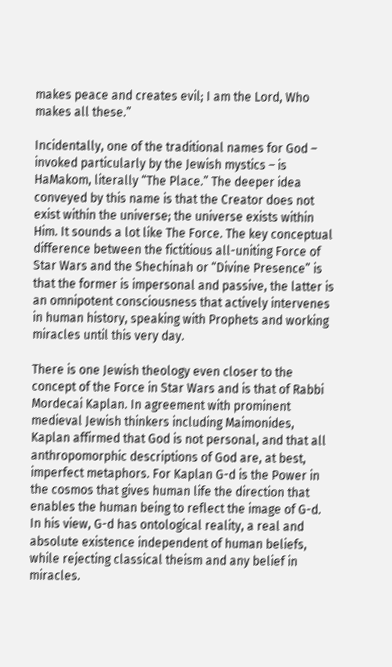makes peace and creates evil; I am the Lord, Who makes all these.”

Incidentally, one of the traditional names for God – invoked particularly by the Jewish mystics – is HaMakom, literally “The Place.” The deeper idea conveyed by this name is that the Creator does not exist within the universe; the universe exists within Him. It sounds a lot like The Force. The key conceptual difference between the fictitious all-uniting Force of Star Wars and the Shechinah or “Divine Presence” is that the former is impersonal and passive, the latter is an omnipotent consciousness that actively intervenes in human history, speaking with Prophets and working miracles until this very day.

There is one Jewish theology even closer to the concept of the Force in Star Wars and is that of Rabbi Mordecai Kaplan. In agreement with prominent medieval Jewish thinkers including Maimonides, Kaplan affirmed that God is not personal, and that all anthropomorphic descriptions of God are, at best, imperfect metaphors. For Kaplan G-d is the Power in the cosmos that gives human life the direction that enables the human being to reflect the image of G-d. In his view, G-d has ontological reality, a real and absolute existence independent of human beliefs, while rejecting classical theism and any belief in miracles.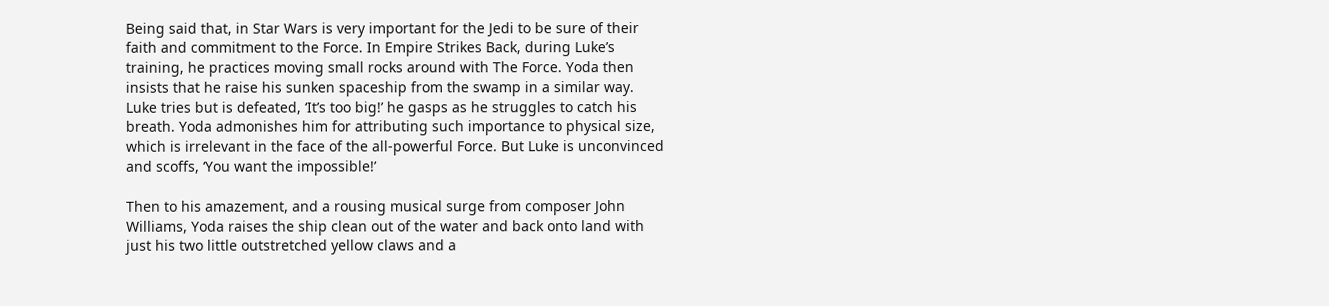Being said that, in Star Wars is very important for the Jedi to be sure of their faith and commitment to the Force. In Empire Strikes Back, during Luke’s training, he practices moving small rocks around with The Force. Yoda then insists that he raise his sunken spaceship from the swamp in a similar way. Luke tries but is defeated, ‘It’s too big!’ he gasps as he struggles to catch his breath. Yoda admonishes him for attributing such importance to physical size, which is irrelevant in the face of the all-powerful Force. But Luke is unconvinced and scoffs, ‘You want the impossible!’

Then to his amazement, and a rousing musical surge from composer John Williams, Yoda raises the ship clean out of the water and back onto land with just his two little outstretched yellow claws and a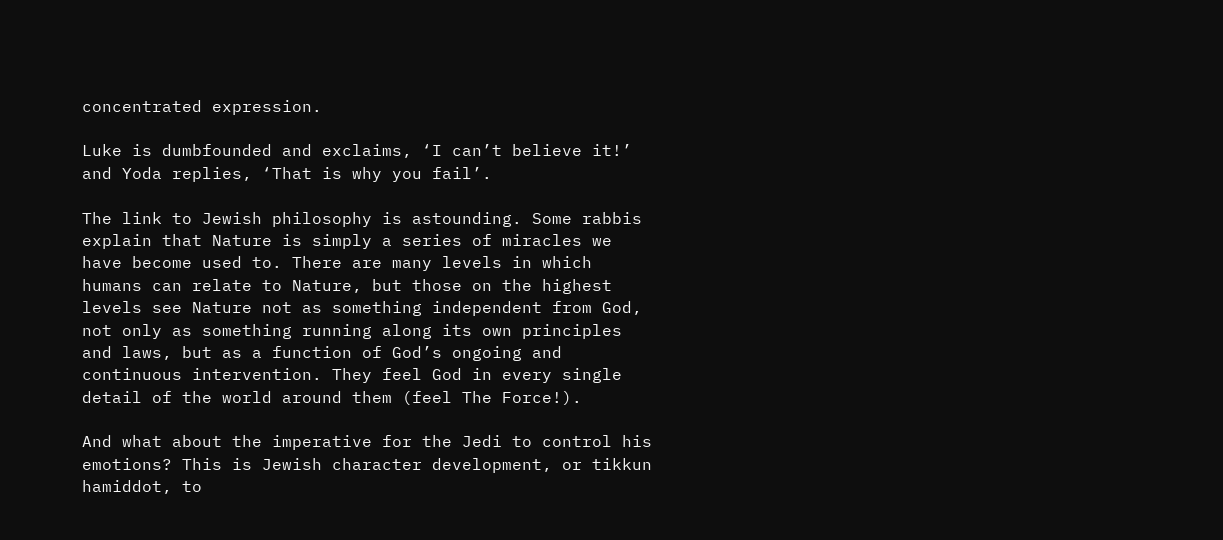concentrated expression.

Luke is dumbfounded and exclaims, ‘I can’t believe it!’ and Yoda replies, ‘That is why you fail’.

The link to Jewish philosophy is astounding. Some rabbis explain that Nature is simply a series of miracles we have become used to. There are many levels in which humans can relate to Nature, but those on the highest levels see Nature not as something independent from God, not only as something running along its own principles and laws, but as a function of God’s ongoing and continuous intervention. They feel God in every single detail of the world around them (feel The Force!).

And what about the imperative for the Jedi to control his emotions? This is Jewish character development, or tikkun hamiddot, to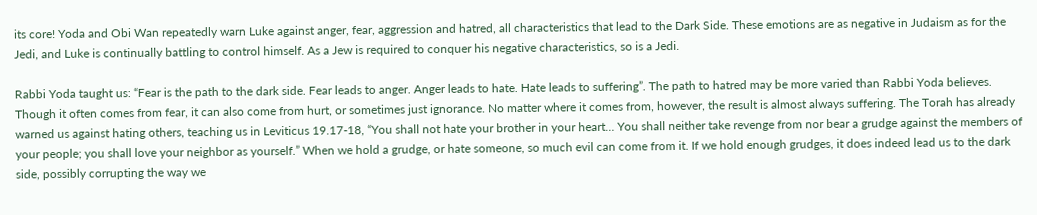its core! Yoda and Obi Wan repeatedly warn Luke against anger, fear, aggression and hatred, all characteristics that lead to the Dark Side. These emotions are as negative in Judaism as for the Jedi, and Luke is continually battling to control himself. As a Jew is required to conquer his negative characteristics, so is a Jedi.

Rabbi Yoda taught us: “Fear is the path to the dark side. Fear leads to anger. Anger leads to hate. Hate leads to suffering”. The path to hatred may be more varied than Rabbi Yoda believes. Though it often comes from fear, it can also come from hurt, or sometimes just ignorance. No matter where it comes from, however, the result is almost always suffering. The Torah has already warned us against hating others, teaching us in Leviticus 19.17-18, “You shall not hate your brother in your heart… You shall neither take revenge from nor bear a grudge against the members of your people; you shall love your neighbor as yourself.” When we hold a grudge, or hate someone, so much evil can come from it. If we hold enough grudges, it does indeed lead us to the dark side, possibly corrupting the way we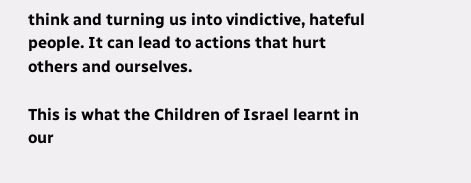think and turning us into vindictive, hateful people. It can lead to actions that hurt others and ourselves.

This is what the Children of Israel learnt in our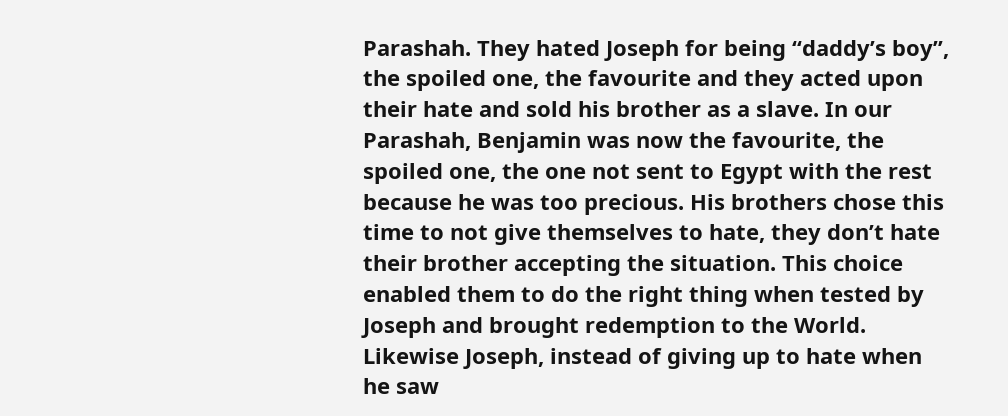Parashah. They hated Joseph for being “daddy’s boy”, the spoiled one, the favourite and they acted upon their hate and sold his brother as a slave. In our Parashah, Benjamin was now the favourite, the spoiled one, the one not sent to Egypt with the rest because he was too precious. His brothers chose this time to not give themselves to hate, they don’t hate their brother accepting the situation. This choice enabled them to do the right thing when tested by Joseph and brought redemption to the World. Likewise Joseph, instead of giving up to hate when he saw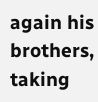again his brothers, taking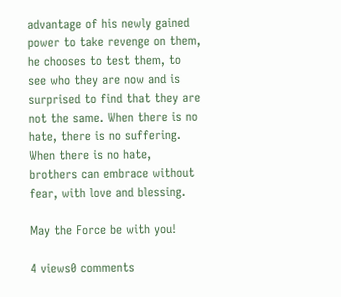advantage of his newly gained power to take revenge on them, he chooses to test them, to see who they are now and is surprised to find that they are not the same. When there is no hate, there is no suffering. When there is no hate, brothers can embrace without fear, with love and blessing.

May the Force be with you!

4 views0 comments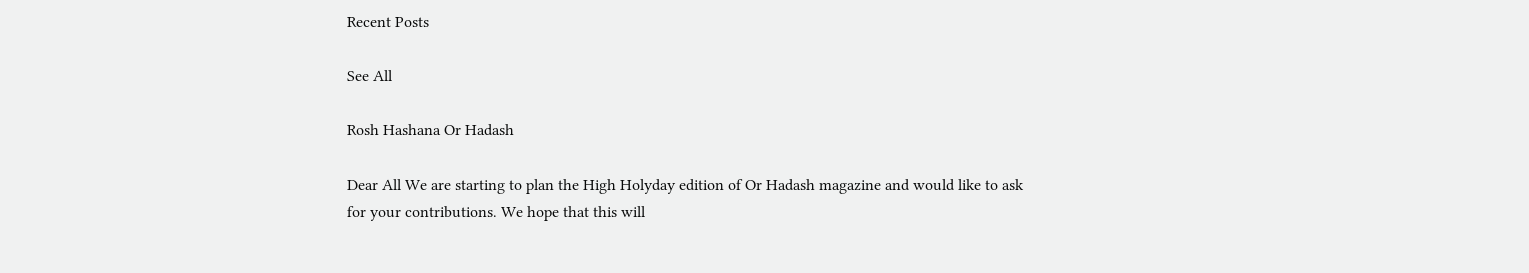Recent Posts

See All

Rosh Hashana Or Hadash

Dear All We are starting to plan the High Holyday edition of Or Hadash magazine and would like to ask for your contributions. We hope that this will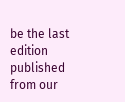be the last edition published from our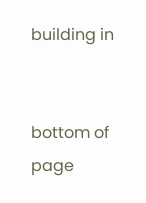building in


bottom of page